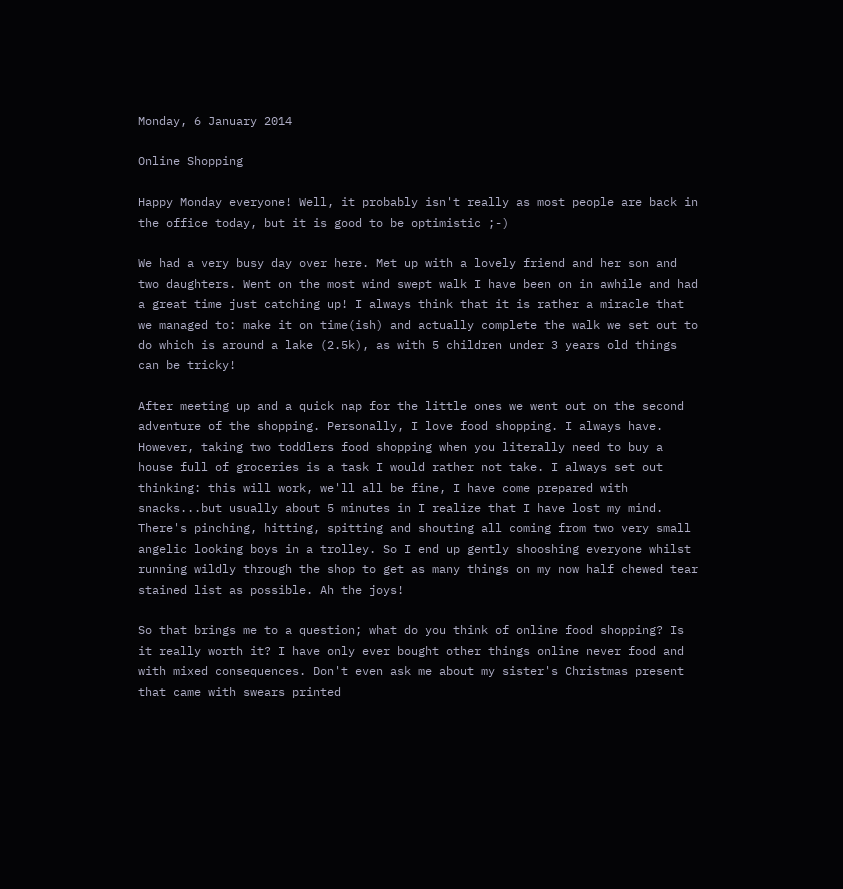Monday, 6 January 2014

Online Shopping

Happy Monday everyone! Well, it probably isn't really as most people are back in the office today, but it is good to be optimistic ;-)

We had a very busy day over here. Met up with a lovely friend and her son and two daughters. Went on the most wind swept walk I have been on in awhile and had a great time just catching up! I always think that it is rather a miracle that we managed to: make it on time(ish) and actually complete the walk we set out to do which is around a lake (2.5k), as with 5 children under 3 years old things can be tricky!

After meeting up and a quick nap for the little ones we went out on the second adventure of the shopping. Personally, I love food shopping. I always have. However, taking two toddlers food shopping when you literally need to buy a house full of groceries is a task I would rather not take. I always set out thinking: this will work, we'll all be fine, I have come prepared with snacks...but usually about 5 minutes in I realize that I have lost my mind. There's pinching, hitting, spitting and shouting all coming from two very small angelic looking boys in a trolley. So I end up gently shooshing everyone whilst running wildly through the shop to get as many things on my now half chewed tear stained list as possible. Ah the joys!

So that brings me to a question; what do you think of online food shopping? Is it really worth it? I have only ever bought other things online never food and with mixed consequences. Don't even ask me about my sister's Christmas present that came with swears printed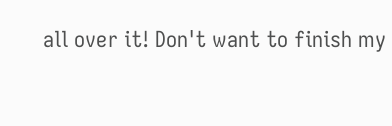all over it! Don't want to finish my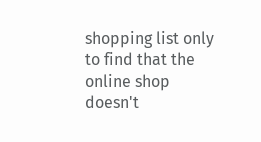shopping list only to find that the online shop doesn't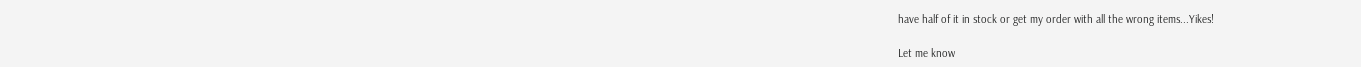have half of it in stock or get my order with all the wrong items...Yikes!

Let me know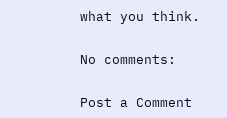what you think.

No comments:

Post a Comment